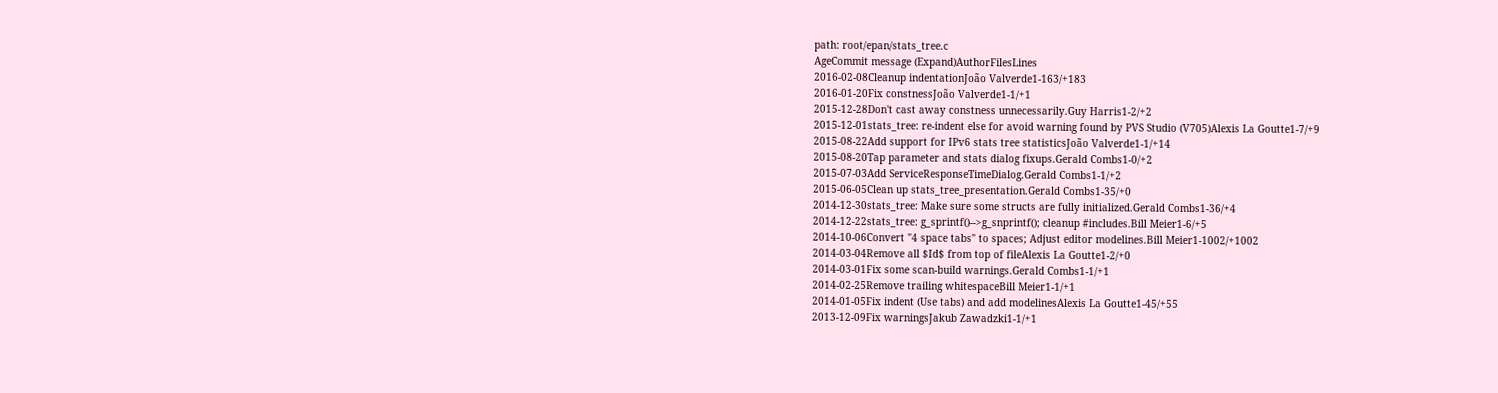path: root/epan/stats_tree.c
AgeCommit message (Expand)AuthorFilesLines
2016-02-08Cleanup indentationJoão Valverde1-163/+183
2016-01-20Fix constnessJoão Valverde1-1/+1
2015-12-28Don't cast away constness unnecessarily.Guy Harris1-2/+2
2015-12-01stats_tree: re-indent else for avoid warning found by PVS Studio (V705)Alexis La Goutte1-7/+9
2015-08-22Add support for IPv6 stats tree statisticsJoão Valverde1-1/+14
2015-08-20Tap parameter and stats dialog fixups.Gerald Combs1-0/+2
2015-07-03Add ServiceResponseTimeDialog.Gerald Combs1-1/+2
2015-06-05Clean up stats_tree_presentation.Gerald Combs1-35/+0
2014-12-30stats_tree: Make sure some structs are fully initialized.Gerald Combs1-36/+4
2014-12-22stats_tree: g_sprintf()-->g_snprintf(); cleanup #includes.Bill Meier1-6/+5
2014-10-06Convert "4 space tabs" to spaces; Adjust editor modelines.Bill Meier1-1002/+1002
2014-03-04Remove all $Id$ from top of fileAlexis La Goutte1-2/+0
2014-03-01Fix some scan-build warnings.Gerald Combs1-1/+1
2014-02-25Remove trailing whitespaceBill Meier1-1/+1
2014-01-05Fix indent (Use tabs) and add modelinesAlexis La Goutte1-45/+55
2013-12-09Fix warningsJakub Zawadzki1-1/+1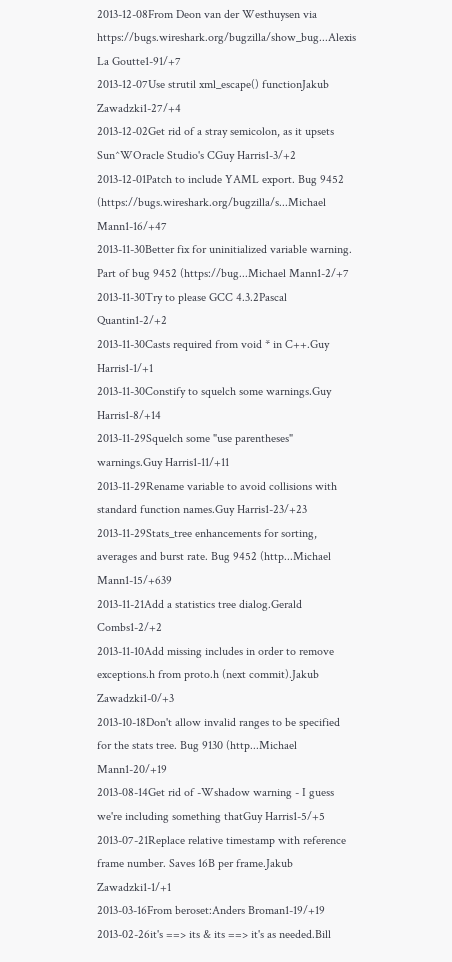2013-12-08From Deon van der Westhuysen via https://bugs.wireshark.org/bugzilla/show_bug...Alexis La Goutte1-91/+7
2013-12-07Use strutil xml_escape() functionJakub Zawadzki1-27/+4
2013-12-02Get rid of a stray semicolon, as it upsets Sun^WOracle Studio's CGuy Harris1-3/+2
2013-12-01Patch to include YAML export. Bug 9452 (https://bugs.wireshark.org/bugzilla/s...Michael Mann1-16/+47
2013-11-30Better fix for uninitialized variable warning. Part of bug 9452 (https://bug...Michael Mann1-2/+7
2013-11-30Try to please GCC 4.3.2Pascal Quantin1-2/+2
2013-11-30Casts required from void * in C++.Guy Harris1-1/+1
2013-11-30Constify to squelch some warnings.Guy Harris1-8/+14
2013-11-29Squelch some "use parentheses" warnings.Guy Harris1-11/+11
2013-11-29Rename variable to avoid collisions with standard function names.Guy Harris1-23/+23
2013-11-29Stats_tree enhancements for sorting, averages and burst rate. Bug 9452 (http...Michael Mann1-15/+639
2013-11-21Add a statistics tree dialog.Gerald Combs1-2/+2
2013-11-10Add missing includes in order to remove exceptions.h from proto.h (next commit).Jakub Zawadzki1-0/+3
2013-10-18Don't allow invalid ranges to be specified for the stats tree. Bug 9130 (http...Michael Mann1-20/+19
2013-08-14Get rid of -Wshadow warning - I guess we're including something thatGuy Harris1-5/+5
2013-07-21Replace relative timestamp with reference frame number. Saves 16B per frame.Jakub Zawadzki1-1/+1
2013-03-16From beroset:Anders Broman1-19/+19
2013-02-26it's ==> its & its ==> it's as needed.Bill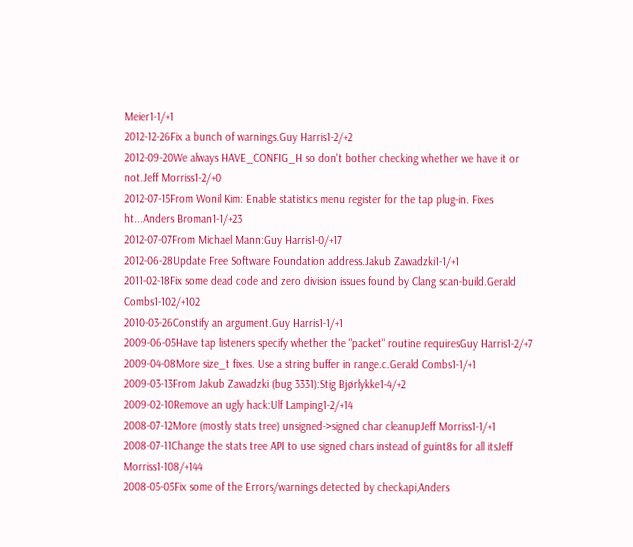Meier1-1/+1
2012-12-26Fix a bunch of warnings.Guy Harris1-2/+2
2012-09-20We always HAVE_CONFIG_H so don't bother checking whether we have it or not.Jeff Morriss1-2/+0
2012-07-15From Wonil Kim: Enable statistics menu register for the tap plug-in. Fixes ht...Anders Broman1-1/+23
2012-07-07From Michael Mann:Guy Harris1-0/+17
2012-06-28Update Free Software Foundation address.Jakub Zawadzki1-1/+1
2011-02-18Fix some dead code and zero division issues found by Clang scan-build.Gerald Combs1-102/+102
2010-03-26Constify an argument.Guy Harris1-1/+1
2009-06-05Have tap listeners specify whether the "packet" routine requiresGuy Harris1-2/+7
2009-04-08More size_t fixes. Use a string buffer in range.c.Gerald Combs1-1/+1
2009-03-13From Jakub Zawadzki (bug 3331):Stig Bjørlykke1-4/+2
2009-02-10Remove an ugly hack:Ulf Lamping1-2/+14
2008-07-12More (mostly stats tree) unsigned->signed char cleanupJeff Morriss1-1/+1
2008-07-11Change the stats tree API to use signed chars instead of guint8s for all itsJeff Morriss1-108/+144
2008-05-05Fix some of the Errors/warnings detected by checkapi,Anders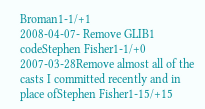Broman1-1/+1
2008-04-07- Remove GLIB1 codeStephen Fisher1-1/+0
2007-03-28Remove almost all of the casts I committed recently and in place ofStephen Fisher1-15/+15